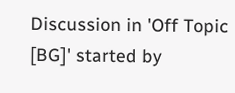Discussion in 'Off Topic [BG]' started by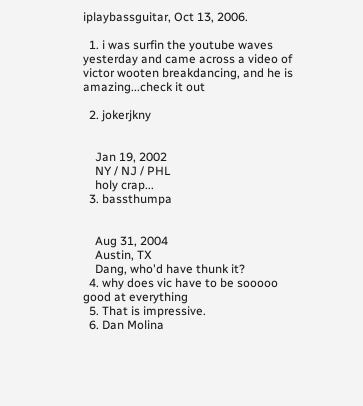iplaybassguitar, Oct 13, 2006.

  1. i was surfin the youtube waves yesterday and came across a video of victor wooten breakdancing, and he is amazing...check it out

  2. jokerjkny


    Jan 19, 2002
    NY / NJ / PHL
    holy crap...
  3. bassthumpa


    Aug 31, 2004
    Austin, TX
    Dang, who'd have thunk it?
  4. why does vic have to be sooooo good at everything
  5. That is impressive.
  6. Dan Molina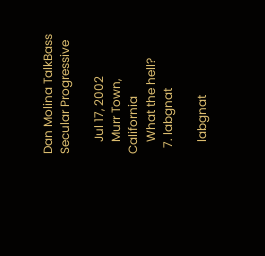Dan Molina TalkBass Secular Progressive

    Jul 17, 2002
    Murr Town, California
    What the hell?
  7. labgnat

    labgnat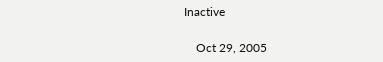Inactive

    Oct 29, 2005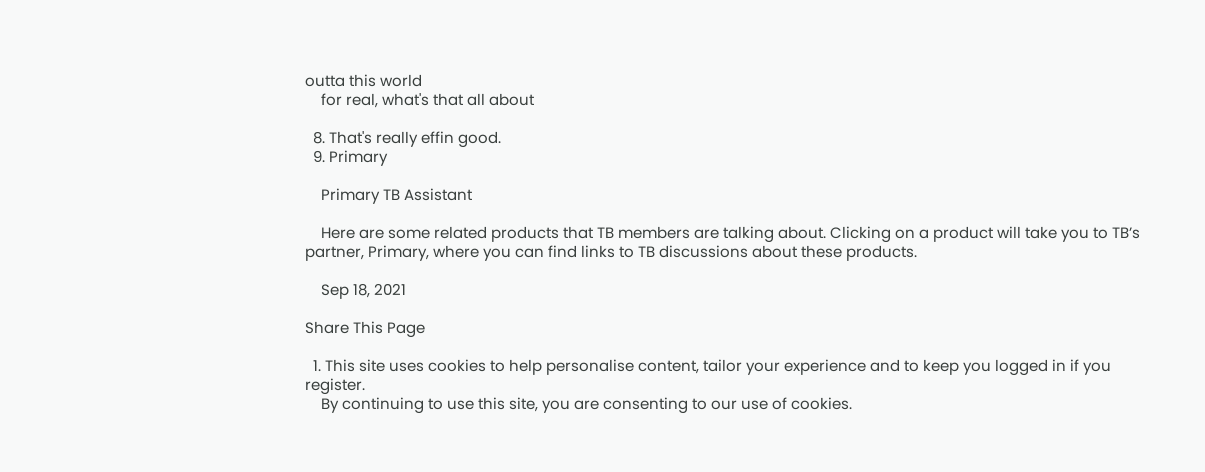outta this world
    for real, what's that all about

  8. That's really effin good.
  9. Primary

    Primary TB Assistant

    Here are some related products that TB members are talking about. Clicking on a product will take you to TB’s partner, Primary, where you can find links to TB discussions about these products.

    Sep 18, 2021

Share This Page

  1. This site uses cookies to help personalise content, tailor your experience and to keep you logged in if you register.
    By continuing to use this site, you are consenting to our use of cookies.